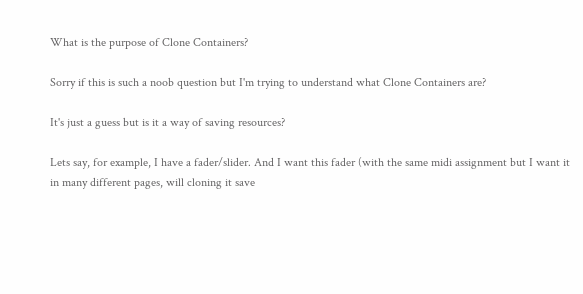What is the purpose of Clone Containers?

Sorry if this is such a noob question but I'm trying to understand what Clone Containers are?

It's just a guess but is it a way of saving resources?

Lets say, for example, I have a fader/slider. And I want this fader (with the same midi assignment but I want it in many different pages, will cloning it save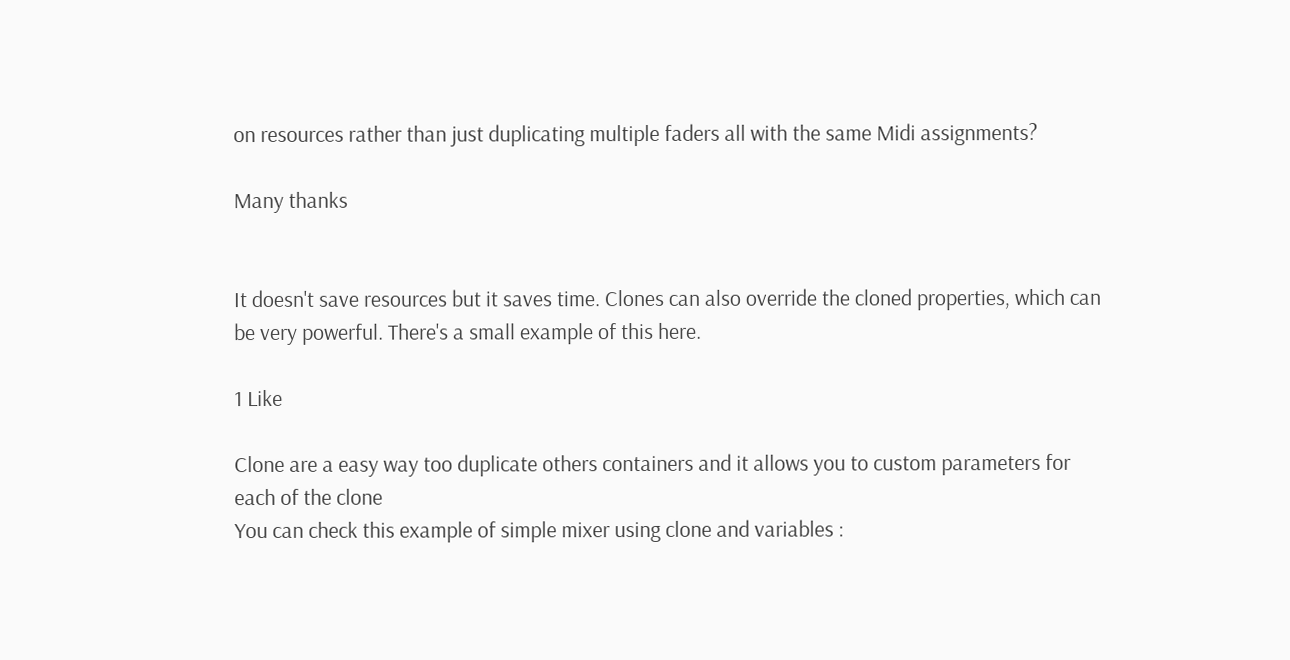on resources rather than just duplicating multiple faders all with the same Midi assignments?

Many thanks


It doesn't save resources but it saves time. Clones can also override the cloned properties, which can be very powerful. There's a small example of this here.

1 Like

Clone are a easy way too duplicate others containers and it allows you to custom parameters for each of the clone
You can check this example of simple mixer using clone and variables :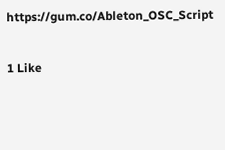https://gum.co/Ableton_OSC_Script

1 Like